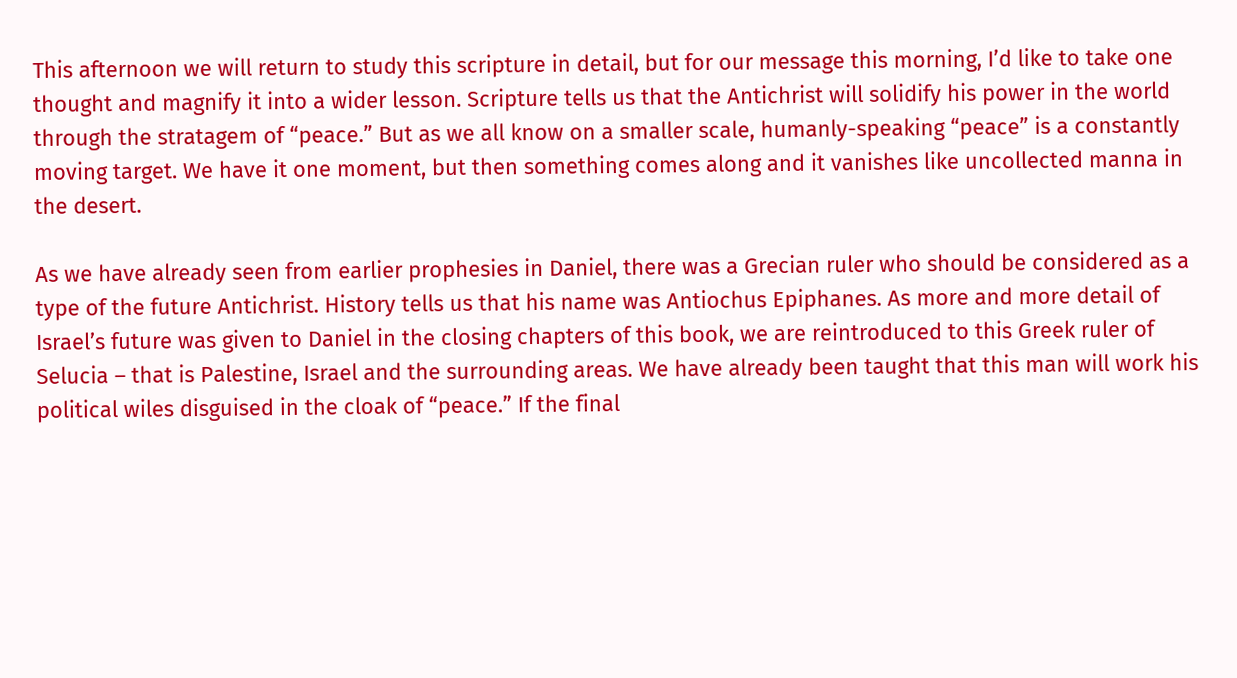This afternoon we will return to study this scripture in detail, but for our message this morning, I’d like to take one thought and magnify it into a wider lesson. Scripture tells us that the Antichrist will solidify his power in the world through the stratagem of “peace.” But as we all know on a smaller scale, humanly-speaking “peace” is a constantly moving target. We have it one moment, but then something comes along and it vanishes like uncollected manna in the desert.

As we have already seen from earlier prophesies in Daniel, there was a Grecian ruler who should be considered as a type of the future Antichrist. History tells us that his name was Antiochus Epiphanes. As more and more detail of Israel’s future was given to Daniel in the closing chapters of this book, we are reintroduced to this Greek ruler of Selucia – that is Palestine, Israel and the surrounding areas. We have already been taught that this man will work his political wiles disguised in the cloak of “peace.” If the final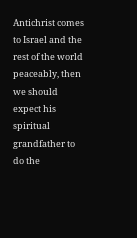Antichrist comes to Israel and the rest of the world peaceably, then we should expect his spiritual grandfather to do the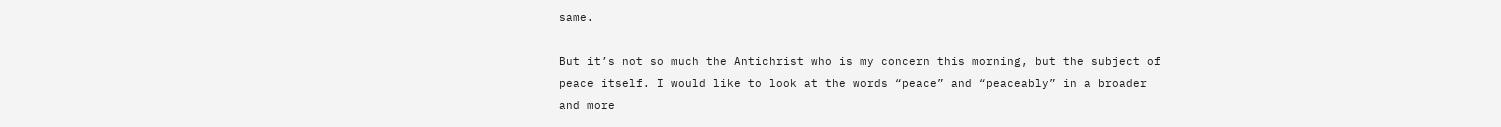same.

But it’s not so much the Antichrist who is my concern this morning, but the subject of peace itself. I would like to look at the words “peace” and “peaceably” in a broader and more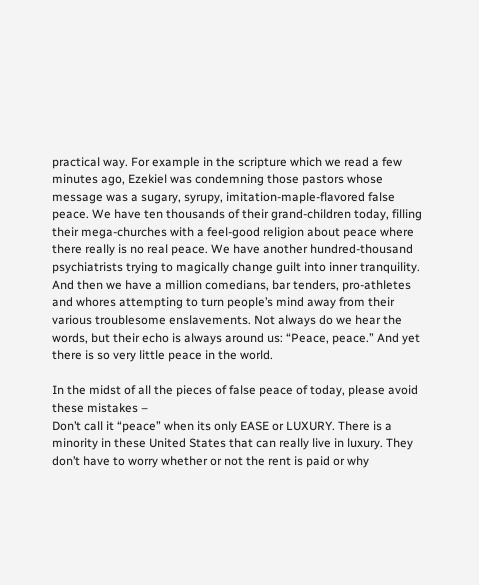practical way. For example in the scripture which we read a few minutes ago, Ezekiel was condemning those pastors whose message was a sugary, syrupy, imitation-maple-flavored false peace. We have ten thousands of their grand-children today, filling their mega-churches with a feel-good religion about peace where there really is no real peace. We have another hundred-thousand psychiatrists trying to magically change guilt into inner tranquility. And then we have a million comedians, bar tenders, pro-athletes and whores attempting to turn people’s mind away from their various troublesome enslavements. Not always do we hear the words, but their echo is always around us: “Peace, peace.” And yet there is so very little peace in the world.

In the midst of all the pieces of false peace of today, please avoid these mistakes –
Don’t call it “peace” when its only EASE or LUXURY. There is a minority in these United States that can really live in luxury. They don’t have to worry whether or not the rent is paid or why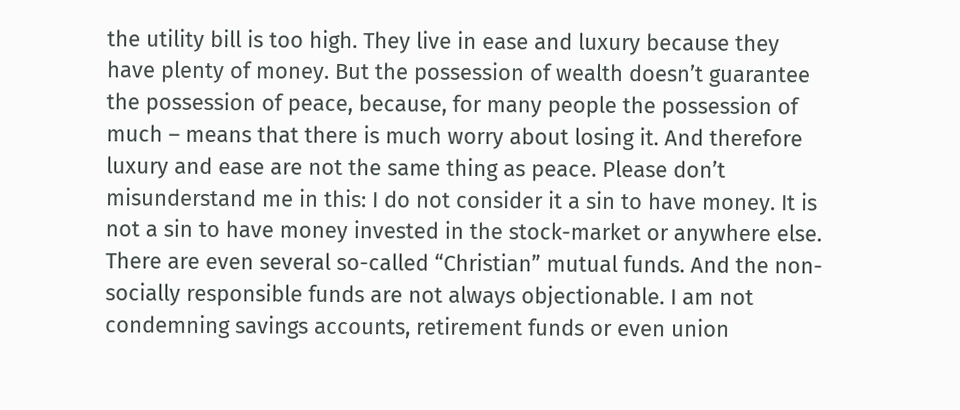the utility bill is too high. They live in ease and luxury because they have plenty of money. But the possession of wealth doesn’t guarantee the possession of peace, because, for many people the possession of much – means that there is much worry about losing it. And therefore luxury and ease are not the same thing as peace. Please don’t misunderstand me in this: I do not consider it a sin to have money. It is not a sin to have money invested in the stock-market or anywhere else. There are even several so-called “Christian” mutual funds. And the non-socially responsible funds are not always objectionable. I am not condemning savings accounts, retirement funds or even union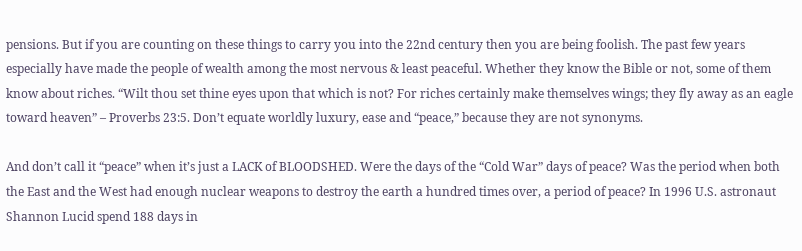pensions. But if you are counting on these things to carry you into the 22nd century then you are being foolish. The past few years especially have made the people of wealth among the most nervous & least peaceful. Whether they know the Bible or not, some of them know about riches. “Wilt thou set thine eyes upon that which is not? For riches certainly make themselves wings; they fly away as an eagle toward heaven” – Proverbs 23:5. Don’t equate worldly luxury, ease and “peace,” because they are not synonyms.

And don’t call it “peace” when it’s just a LACK of BLOODSHED. Were the days of the “Cold War” days of peace? Was the period when both the East and the West had enough nuclear weapons to destroy the earth a hundred times over, a period of peace? In 1996 U.S. astronaut Shannon Lucid spend 188 days in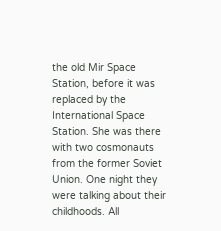the old Mir Space Station, before it was replaced by the International Space Station. She was there with two cosmonauts from the former Soviet Union. One night they were talking about their childhoods. All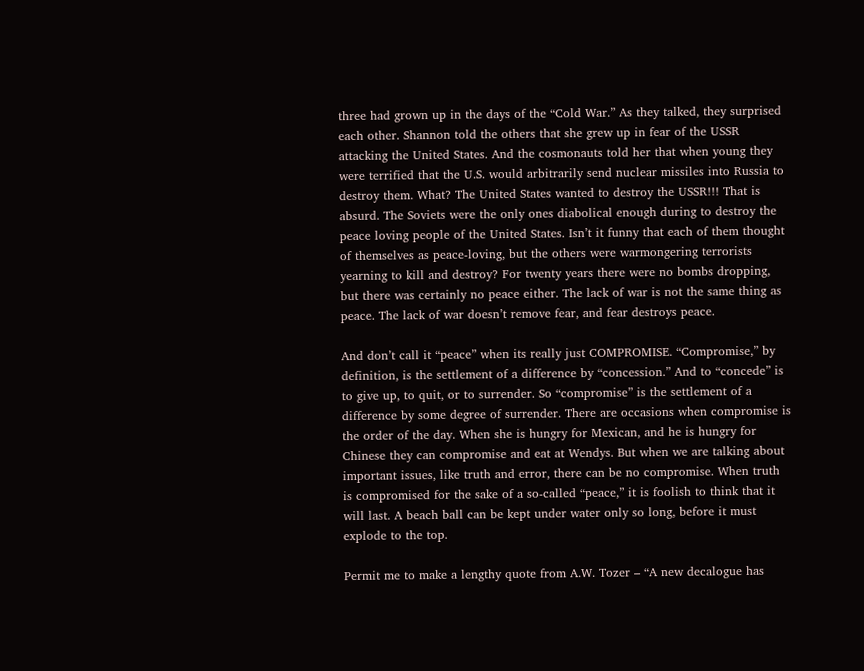three had grown up in the days of the “Cold War.” As they talked, they surprised each other. Shannon told the others that she grew up in fear of the USSR attacking the United States. And the cosmonauts told her that when young they were terrified that the U.S. would arbitrarily send nuclear missiles into Russia to destroy them. What? The United States wanted to destroy the USSR!!! That is absurd. The Soviets were the only ones diabolical enough during to destroy the peace loving people of the United States. Isn’t it funny that each of them thought of themselves as peace-loving, but the others were warmongering terrorists yearning to kill and destroy? For twenty years there were no bombs dropping, but there was certainly no peace either. The lack of war is not the same thing as peace. The lack of war doesn’t remove fear, and fear destroys peace.

And don’t call it “peace” when its really just COMPROMISE. “Compromise,” by definition, is the settlement of a difference by “concession.” And to “concede” is to give up, to quit, or to surrender. So “compromise” is the settlement of a difference by some degree of surrender. There are occasions when compromise is the order of the day. When she is hungry for Mexican, and he is hungry for Chinese they can compromise and eat at Wendys. But when we are talking about important issues, like truth and error, there can be no compromise. When truth is compromised for the sake of a so-called “peace,” it is foolish to think that it will last. A beach ball can be kept under water only so long, before it must explode to the top.

Permit me to make a lengthy quote from A.W. Tozer – “A new decalogue has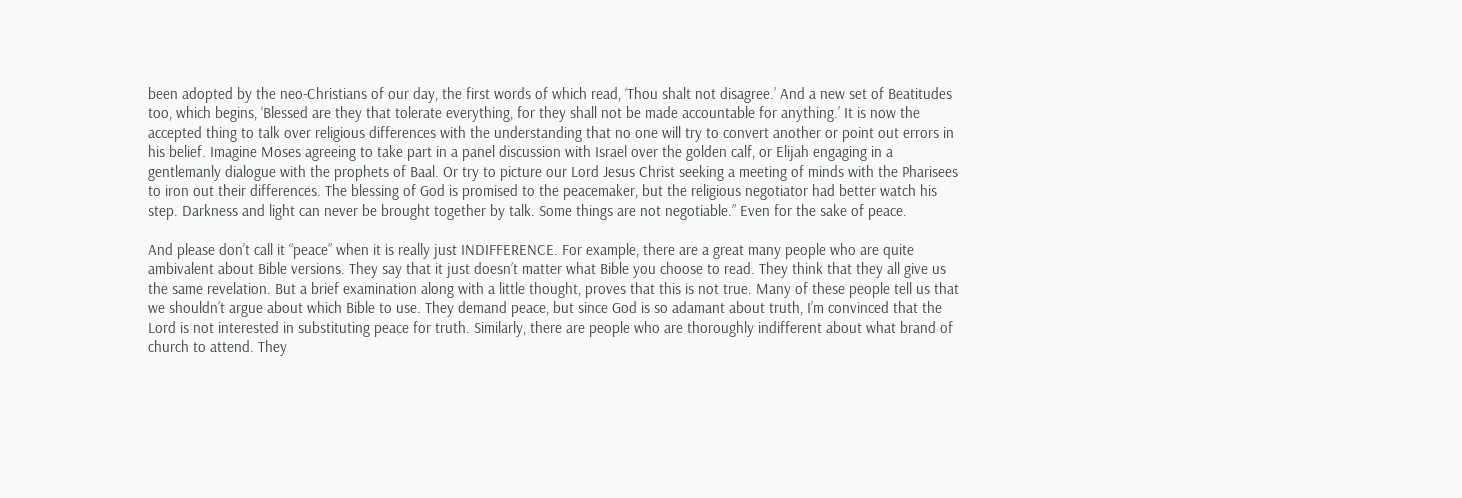been adopted by the neo-Christians of our day, the first words of which read, ‘Thou shalt not disagree.’ And a new set of Beatitudes too, which begins, ‘Blessed are they that tolerate everything, for they shall not be made accountable for anything.’ It is now the accepted thing to talk over religious differences with the understanding that no one will try to convert another or point out errors in his belief. Imagine Moses agreeing to take part in a panel discussion with Israel over the golden calf, or Elijah engaging in a gentlemanly dialogue with the prophets of Baal. Or try to picture our Lord Jesus Christ seeking a meeting of minds with the Pharisees to iron out their differences. The blessing of God is promised to the peacemaker, but the religious negotiator had better watch his step. Darkness and light can never be brought together by talk. Some things are not negotiable.” Even for the sake of peace.

And please don’t call it “peace” when it is really just INDIFFERENCE. For example, there are a great many people who are quite ambivalent about Bible versions. They say that it just doesn’t matter what Bible you choose to read. They think that they all give us the same revelation. But a brief examination along with a little thought, proves that this is not true. Many of these people tell us that we shouldn’t argue about which Bible to use. They demand peace, but since God is so adamant about truth, I’m convinced that the Lord is not interested in substituting peace for truth. Similarly, there are people who are thoroughly indifferent about what brand of church to attend. They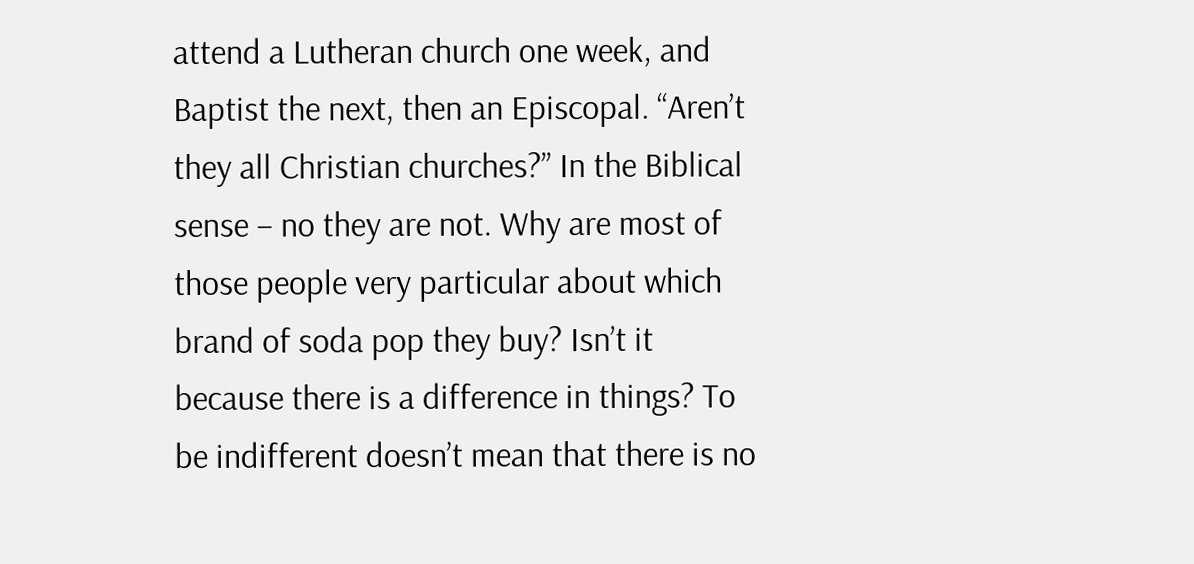attend a Lutheran church one week, and Baptist the next, then an Episcopal. “Aren’t they all Christian churches?” In the Biblical sense – no they are not. Why are most of those people very particular about which brand of soda pop they buy? Isn’t it because there is a difference in things? To be indifferent doesn’t mean that there is no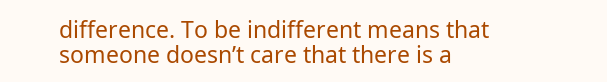difference. To be indifferent means that someone doesn’t care that there is a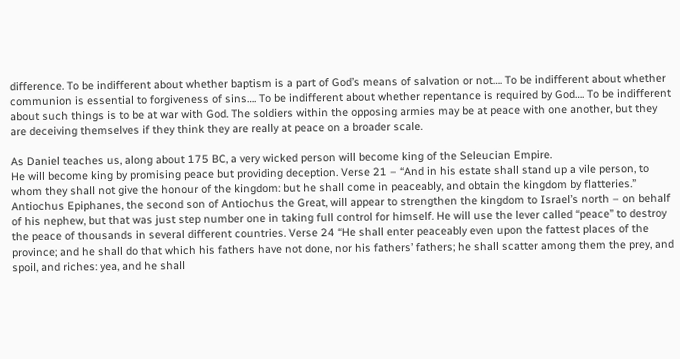difference. To be indifferent about whether baptism is a part of God’s means of salvation or not…. To be indifferent about whether communion is essential to forgiveness of sins…. To be indifferent about whether repentance is required by God…. To be indifferent about such things is to be at war with God. The soldiers within the opposing armies may be at peace with one another, but they are deceiving themselves if they think they are really at peace on a broader scale.

As Daniel teaches us, along about 175 BC, a very wicked person will become king of the Seleucian Empire.
He will become king by promising peace but providing deception. Verse 21 – “And in his estate shall stand up a vile person, to whom they shall not give the honour of the kingdom: but he shall come in peaceably, and obtain the kingdom by flatteries.” Antiochus Epiphanes, the second son of Antiochus the Great, will appear to strengthen the kingdom to Israel’s north – on behalf of his nephew, but that was just step number one in taking full control for himself. He will use the lever called “peace” to destroy the peace of thousands in several different countries. Verse 24 “He shall enter peaceably even upon the fattest places of the province; and he shall do that which his fathers have not done, nor his fathers’ fathers; he shall scatter among them the prey, and spoil, and riches: yea, and he shall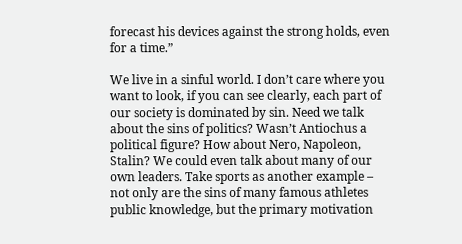forecast his devices against the strong holds, even for a time.”

We live in a sinful world. I don’t care where you want to look, if you can see clearly, each part of our society is dominated by sin. Need we talk about the sins of politics? Wasn’t Antiochus a political figure? How about Nero, Napoleon, Stalin? We could even talk about many of our own leaders. Take sports as another example – not only are the sins of many famous athletes public knowledge, but the primary motivation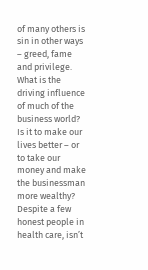of many others is sin in other ways – greed, fame and privilege. What is the driving influence of much of the business world? Is it to make our lives better – or to take our money and make the businessman more wealthy? Despite a few honest people in health care, isn’t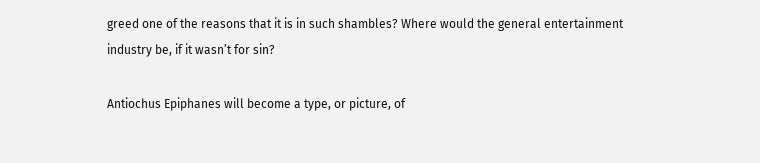greed one of the reasons that it is in such shambles? Where would the general entertainment industry be, if it wasn’t for sin?

Antiochus Epiphanes will become a type, or picture, of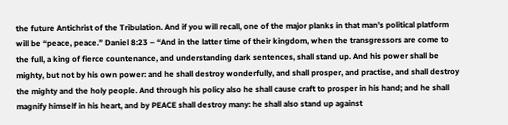the future Antichrist of the Tribulation. And if you will recall, one of the major planks in that man’s political platform will be “peace, peace.” Daniel 8:23 – “And in the latter time of their kingdom, when the transgressors are come to the full, a king of fierce countenance, and understanding dark sentences, shall stand up. And his power shall be mighty, but not by his own power: and he shall destroy wonderfully, and shall prosper, and practise, and shall destroy the mighty and the holy people. And through his policy also he shall cause craft to prosper in his hand; and he shall magnify himself in his heart, and by PEACE shall destroy many: he shall also stand up against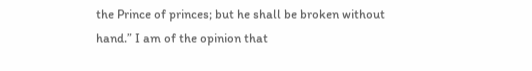the Prince of princes; but he shall be broken without hand.” I am of the opinion that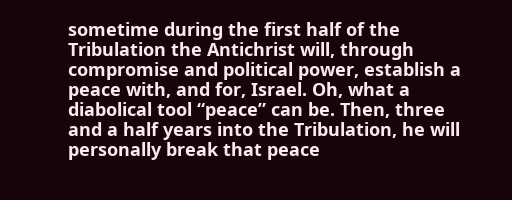sometime during the first half of the Tribulation the Antichrist will, through compromise and political power, establish a peace with, and for, Israel. Oh, what a diabolical tool “peace” can be. Then, three and a half years into the Tribulation, he will personally break that peace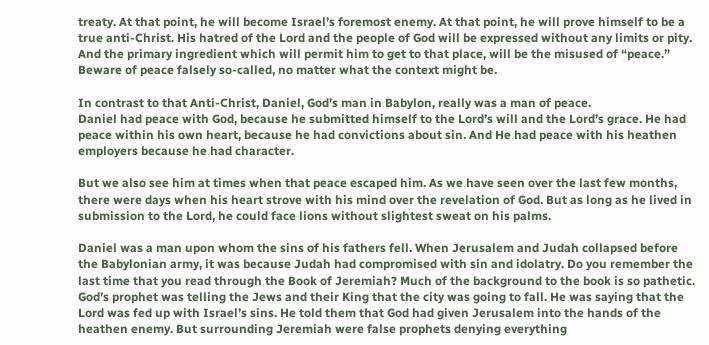treaty. At that point, he will become Israel’s foremost enemy. At that point, he will prove himself to be a true anti-Christ. His hatred of the Lord and the people of God will be expressed without any limits or pity. And the primary ingredient which will permit him to get to that place, will be the misused of “peace.” Beware of peace falsely so-called, no matter what the context might be.

In contrast to that Anti-Christ, Daniel, God’s man in Babylon, really was a man of peace.
Daniel had peace with God, because he submitted himself to the Lord’s will and the Lord’s grace. He had peace within his own heart, because he had convictions about sin. And He had peace with his heathen employers because he had character.

But we also see him at times when that peace escaped him. As we have seen over the last few months, there were days when his heart strove with his mind over the revelation of God. But as long as he lived in submission to the Lord, he could face lions without slightest sweat on his palms.

Daniel was a man upon whom the sins of his fathers fell. When Jerusalem and Judah collapsed before the Babylonian army, it was because Judah had compromised with sin and idolatry. Do you remember the last time that you read through the Book of Jeremiah? Much of the background to the book is so pathetic. God’s prophet was telling the Jews and their King that the city was going to fall. He was saying that the Lord was fed up with Israel’s sins. He told them that God had given Jerusalem into the hands of the heathen enemy. But surrounding Jeremiah were false prophets denying everything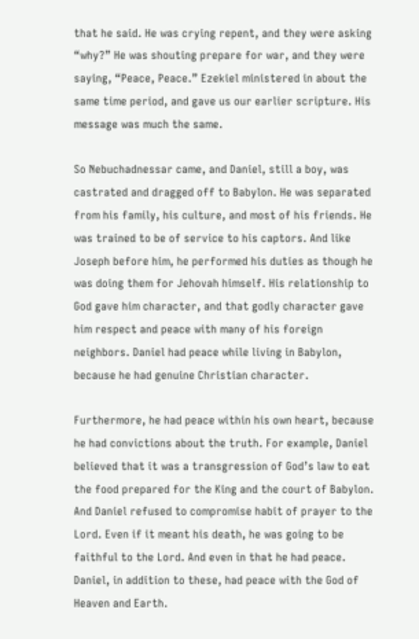that he said. He was crying repent, and they were asking “why?” He was shouting prepare for war, and they were saying, “Peace, Peace.” Ezekiel ministered in about the same time period, and gave us our earlier scripture. His message was much the same.

So Nebuchadnessar came, and Daniel, still a boy, was castrated and dragged off to Babylon. He was separated from his family, his culture, and most of his friends. He was trained to be of service to his captors. And like Joseph before him, he performed his duties as though he was doing them for Jehovah himself. His relationship to God gave him character, and that godly character gave him respect and peace with many of his foreign neighbors. Daniel had peace while living in Babylon, because he had genuine Christian character.

Furthermore, he had peace within his own heart, because he had convictions about the truth. For example, Daniel believed that it was a transgression of God’s law to eat the food prepared for the King and the court of Babylon. And Daniel refused to compromise habit of prayer to the Lord. Even if it meant his death, he was going to be faithful to the Lord. And even in that he had peace. Daniel, in addition to these, had peace with the God of Heaven and Earth.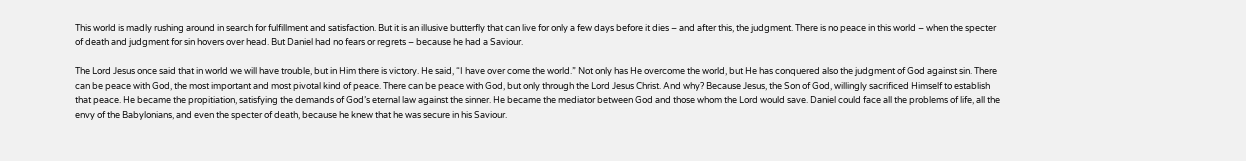This world is madly rushing around in search for fulfillment and satisfaction. But it is an illusive butterfly that can live for only a few days before it dies – and after this, the judgment. There is no peace in this world – when the specter of death and judgment for sin hovers over head. But Daniel had no fears or regrets – because he had a Saviour.

The Lord Jesus once said that in world we will have trouble, but in Him there is victory. He said, “I have over come the world.” Not only has He overcome the world, but He has conquered also the judgment of God against sin. There can be peace with God, the most important and most pivotal kind of peace. There can be peace with God, but only through the Lord Jesus Christ. And why? Because Jesus, the Son of God, willingly sacrificed Himself to establish that peace. He became the propitiation, satisfying the demands of God’s eternal law against the sinner. He became the mediator between God and those whom the Lord would save. Daniel could face all the problems of life, all the envy of the Babylonians, and even the specter of death, because he knew that he was secure in his Saviour.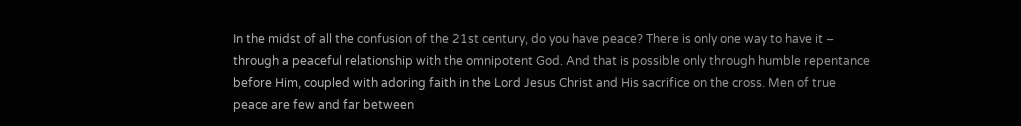In the midst of all the confusion of the 21st century, do you have peace? There is only one way to have it – through a peaceful relationship with the omnipotent God. And that is possible only through humble repentance before Him, coupled with adoring faith in the Lord Jesus Christ and His sacrifice on the cross. Men of true peace are few and far between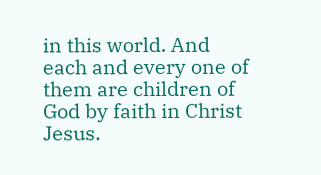in this world. And each and every one of them are children of God by faith in Christ Jesus.